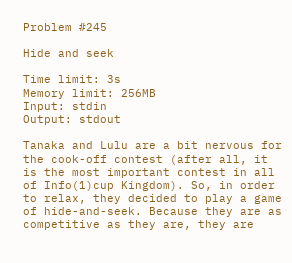Problem #245

Hide and seek

Time limit: 3s
Memory limit: 256MB
Input: stdin
Output: stdout

Tanaka and Lulu are a bit nervous for the cook-off contest (after all, it is the most important contest in all of Info(1)cup Kingdom). So, in order to relax, they decided to play a game of hide-and-seek. Because they are as competitive as they are, they are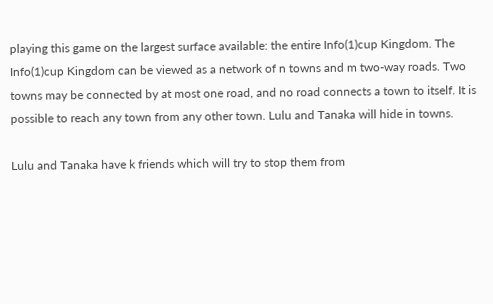playing this game on the largest surface available: the entire Info(1)cup Kingdom. The Info(1)cup Kingdom can be viewed as a network of n towns and m two-way roads. Two towns may be connected by at most one road, and no road connects a town to itself. It is possible to reach any town from any other town. Lulu and Tanaka will hide in towns.

Lulu and Tanaka have k friends which will try to stop them from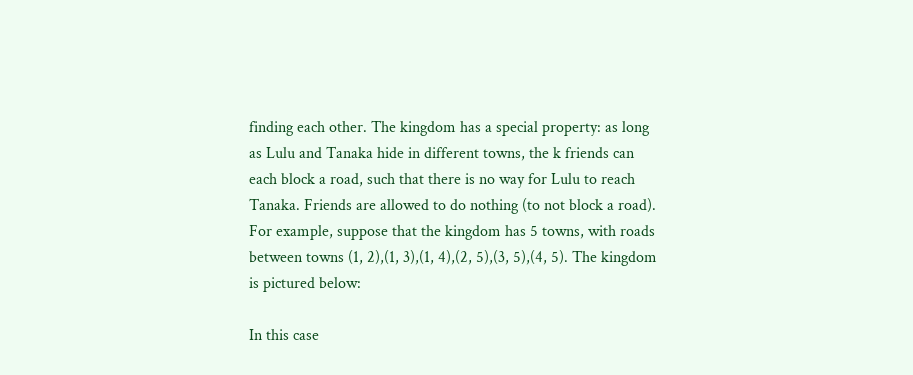finding each other. The kingdom has a special property: as long as Lulu and Tanaka hide in different towns, the k friends can each block a road, such that there is no way for Lulu to reach Tanaka. Friends are allowed to do nothing (to not block a road). For example, suppose that the kingdom has 5 towns, with roads between towns (1, 2),(1, 3),(1, 4),(2, 5),(3, 5),(4, 5). The kingdom is pictured below:

In this case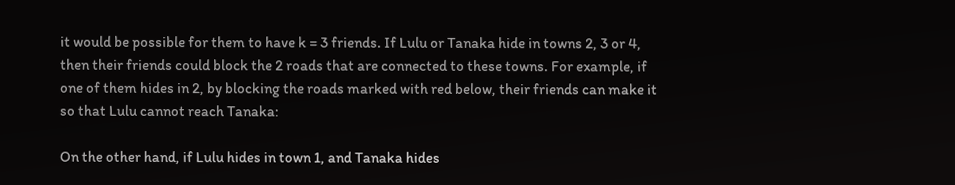it would be possible for them to have k = 3 friends. If Lulu or Tanaka hide in towns 2, 3 or 4, then their friends could block the 2 roads that are connected to these towns. For example, if one of them hides in 2, by blocking the roads marked with red below, their friends can make it so that Lulu cannot reach Tanaka:

On the other hand, if Lulu hides in town 1, and Tanaka hides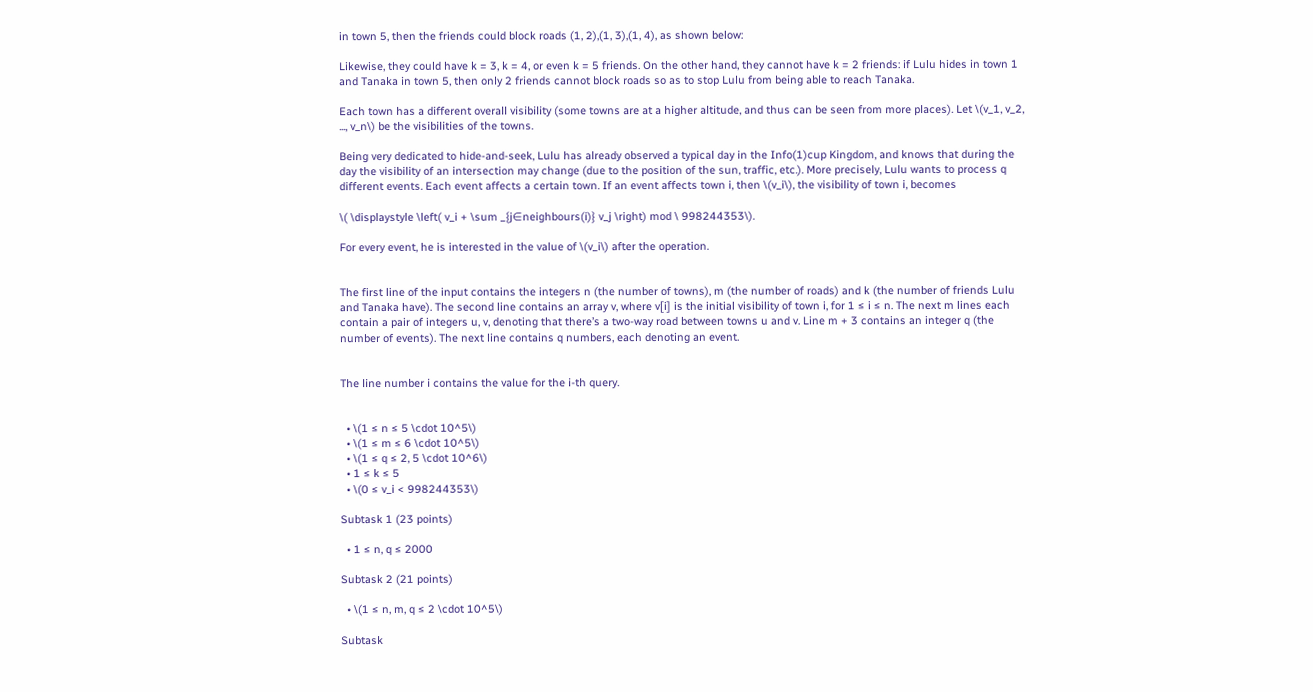in town 5, then the friends could block roads (1, 2),(1, 3),(1, 4), as shown below:

Likewise, they could have k = 3, k = 4, or even k = 5 friends. On the other hand, they cannot have k = 2 friends: if Lulu hides in town 1 and Tanaka in town 5, then only 2 friends cannot block roads so as to stop Lulu from being able to reach Tanaka.

Each town has a different overall visibility (some towns are at a higher altitude, and thus can be seen from more places). Let \(v_1, v_2, ..., v_n\) be the visibilities of the towns.

Being very dedicated to hide-and-seek, Lulu has already observed a typical day in the Info(1)cup Kingdom, and knows that during the day the visibility of an intersection may change (due to the position of the sun, traffic, etc.). More precisely, Lulu wants to process q different events. Each event affects a certain town. If an event affects town i, then \(v_i\), the visibility of town i, becomes

\( \displaystyle \left( v_i + \sum _{j∈neighbours(i)} v_j \right) mod \ 998244353\).

For every event, he is interested in the value of \(v_i\) after the operation.


The first line of the input contains the integers n (the number of towns), m (the number of roads) and k (the number of friends Lulu and Tanaka have). The second line contains an array v, where v[i] is the initial visibility of town i, for 1 ≤ i ≤ n. The next m lines each contain a pair of integers u, v, denoting that there’s a two-way road between towns u and v. Line m + 3 contains an integer q (the number of events). The next line contains q numbers, each denoting an event.


The line number i contains the value for the i-th query.


  • \(1 ≤ n ≤ 5 \cdot 10^5\)
  • \(1 ≤ m ≤ 6 \cdot 10^5\)
  • \(1 ≤ q ≤ 2, 5 \cdot 10^6\)
  • 1 ≤ k ≤ 5
  • \(0 ≤ v_i < 998244353\)

Subtask 1 (23 points)

  • 1 ≤ n, q ≤ 2000

Subtask 2 (21 points)

  • \(1 ≤ n, m, q ≤ 2 \cdot 10^5\)

Subtask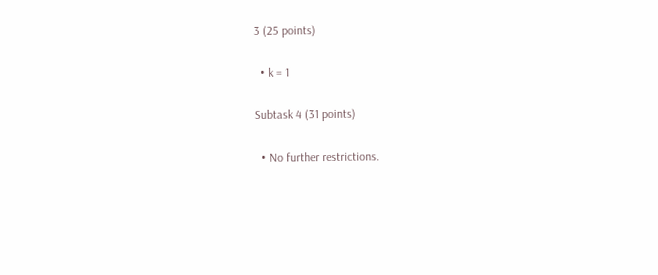3 (25 points)

  • k = 1

Subtask 4 (31 points)

  • No further restrictions.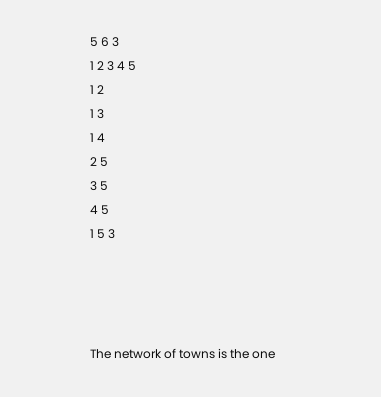5 6 3
1 2 3 4 5
1 2
1 3
1 4
2 5
3 5
4 5
1 5 3




The network of towns is the one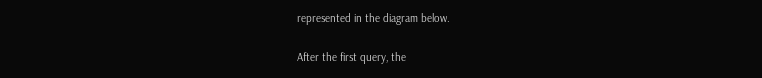represented in the diagram below.

After the first query, the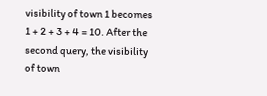visibility of town 1 becomes 1 + 2 + 3 + 4 = 10. After the second query, the visibility of town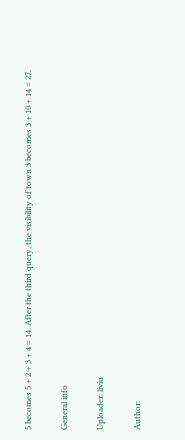5 becomes 5 + 2 + 3 + 4 = 14. After the third query, the visibility of town 3 becomes 3 + 10 + 14 = 27.

General info

Uploader: liviu

Author: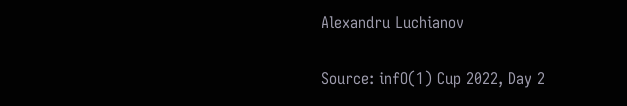Alexandru Luchianov

Source: infO(1) Cup 2022, Day 2